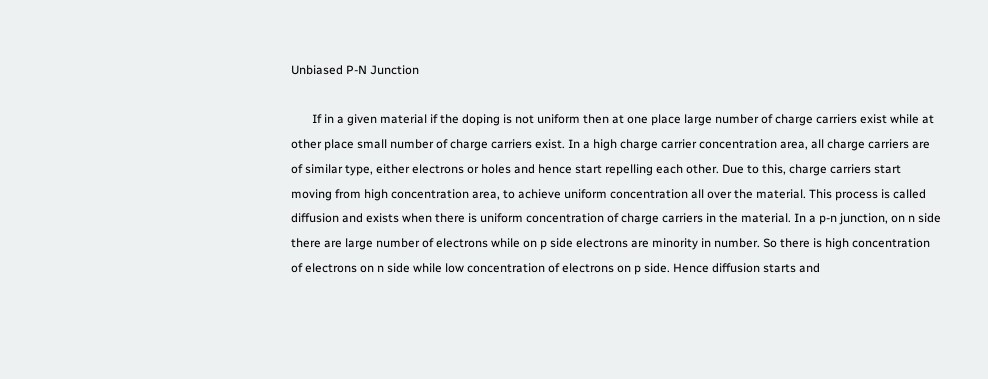Unbiased P-N Junction

       If in a given material if the doping is not uniform then at one place large number of charge carriers exist while at other place small number of charge carriers exist. In a high charge carrier concentration area, all charge carriers are of similar type, either electrons or holes and hence start repelling each other. Due to this, charge carriers start moving from high concentration area, to achieve uniform concentration all over the material. This process is called diffusion and exists when there is uniform concentration of charge carriers in the material. In a p-n junction, on n side there are large number of electrons while on p side electrons are minority in number. So there is high concentration of electrons on n side while low concentration of electrons on p side. Hence diffusion starts and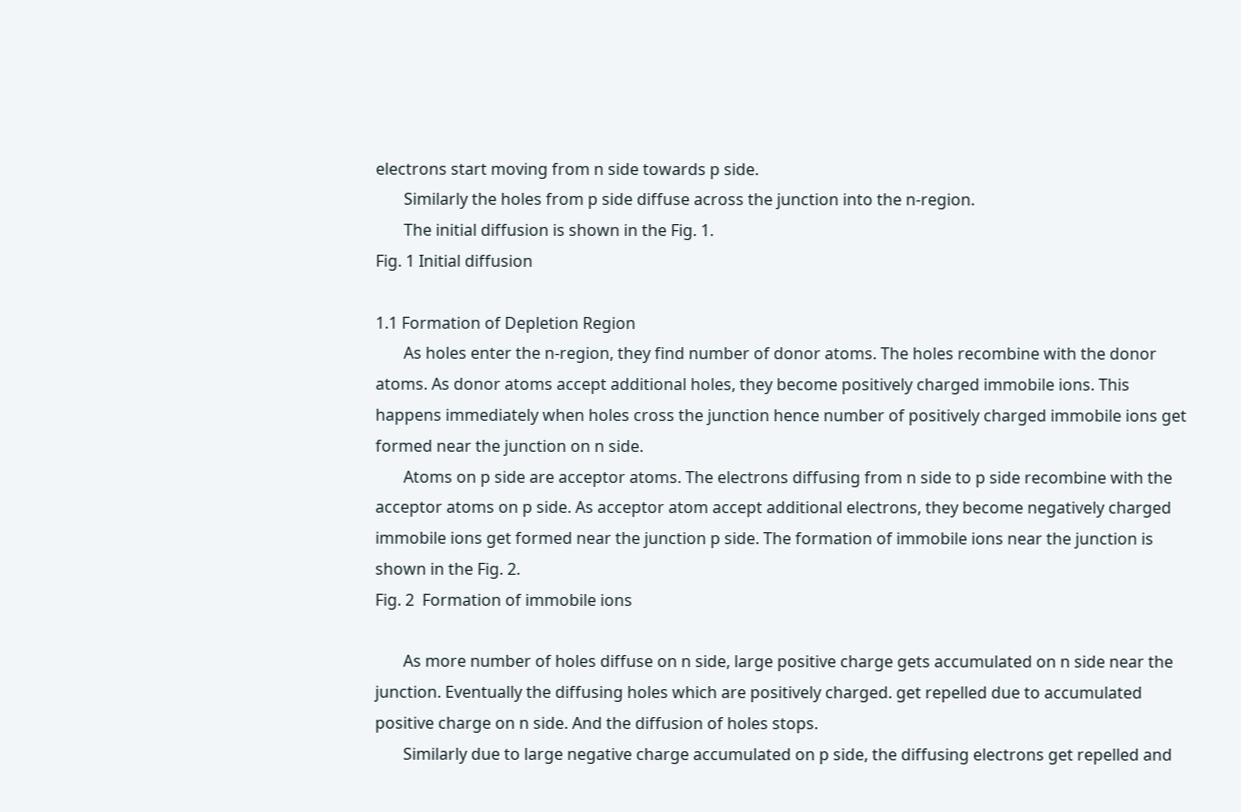electrons start moving from n side towards p side.
       Similarly the holes from p side diffuse across the junction into the n-region.
       The initial diffusion is shown in the Fig. 1.
Fig. 1 Initial diffusion

1.1 Formation of Depletion Region
       As holes enter the n-region, they find number of donor atoms. The holes recombine with the donor atoms. As donor atoms accept additional holes, they become positively charged immobile ions. This happens immediately when holes cross the junction hence number of positively charged immobile ions get formed near the junction on n side.
       Atoms on p side are acceptor atoms. The electrons diffusing from n side to p side recombine with the acceptor atoms on p side. As acceptor atom accept additional electrons, they become negatively charged immobile ions get formed near the junction p side. The formation of immobile ions near the junction is shown in the Fig. 2.
Fig. 2  Formation of immobile ions

       As more number of holes diffuse on n side, large positive charge gets accumulated on n side near the junction. Eventually the diffusing holes which are positively charged. get repelled due to accumulated positive charge on n side. And the diffusion of holes stops.
       Similarly due to large negative charge accumulated on p side, the diffusing electrons get repelled and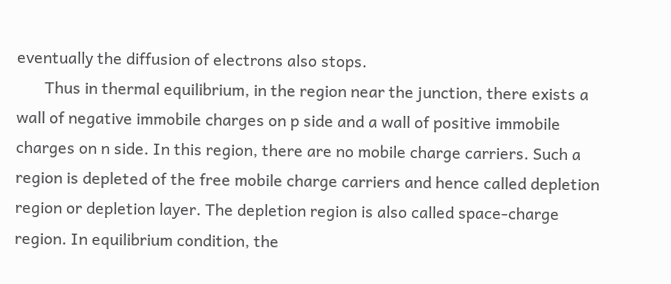eventually the diffusion of electrons also stops.
       Thus in thermal equilibrium, in the region near the junction, there exists a wall of negative immobile charges on p side and a wall of positive immobile charges on n side. In this region, there are no mobile charge carriers. Such a region is depleted of the free mobile charge carriers and hence called depletion region or depletion layer. The depletion region is also called space-charge region. In equilibrium condition, the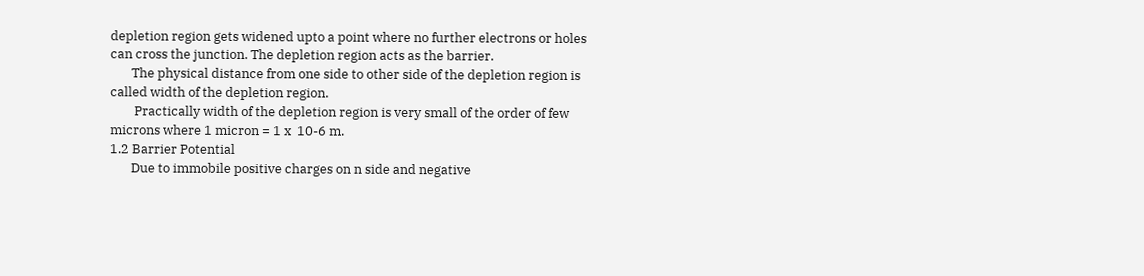depletion region gets widened upto a point where no further electrons or holes can cross the junction. The depletion region acts as the barrier.
       The physical distance from one side to other side of the depletion region is called width of the depletion region.
        Practically width of the depletion region is very small of the order of few microns where 1 micron = 1 x  10-6 m.
1.2 Barrier Potential
       Due to immobile positive charges on n side and negative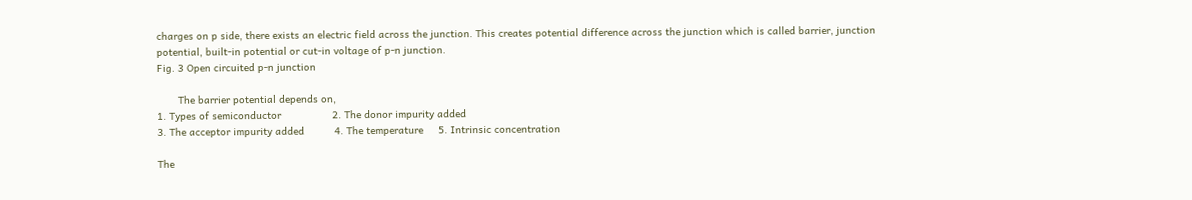charges on p side, there exists an electric field across the junction. This creates potential difference across the junction which is called barrier, junction potential, built-in potential or cut-in voltage of p-n junction.
Fig. 3 Open circuited p-n junction

       The barrier potential depends on,
1. Types of semiconductor                 2. The donor impurity added
3. The acceptor impurity added          4. The temperature     5. Intrinsic concentration

The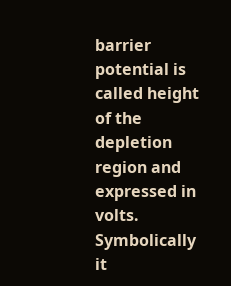barrier potential is called height of the depletion region and expressed in volts. Symbolically it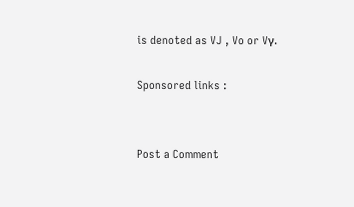is denoted as VJ , Vo or Vγ.

Sponsored links :


Post a Comment